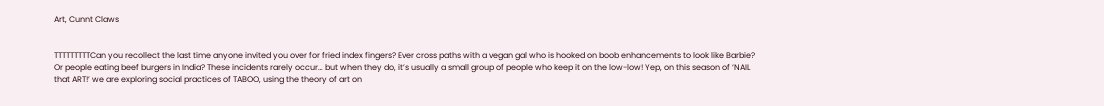Art, Cunnt Claws


TTTTTTTTTCan you recollect the last time anyone invited you over for fried index fingers? Ever cross paths with a vegan gal who is hooked on boob enhancements to look like Barbie? Or people eating beef burgers in India? These incidents rarely occur… but when they do, it’s usually a small group of people who keep it on the low-low! Yep, on this season of ‘NAIL that ART!’ we are exploring social practices of TABOO, using the theory of art on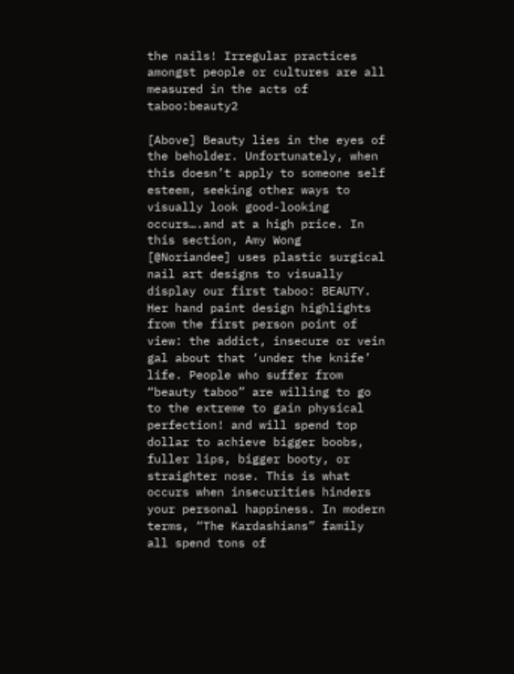the nails! Irregular practices amongst people or cultures are all measured in the acts of taboo:beauty2

[Above] Beauty lies in the eyes of the beholder. Unfortunately, when this doesn’t apply to someone self esteem, seeking other ways to visually look good-looking occurs….and at a high price. In this section, Amy Wong [@Noriandee] uses plastic surgical nail art designs to visually display our first taboo: BEAUTY. Her hand paint design highlights from the first person point of view: the addict, insecure or vein gal about that ‘under the knife’ life. People who suffer from “beauty taboo” are willing to go to the extreme to gain physical perfection! and will spend top dollar to achieve bigger boobs, fuller lips, bigger booty, or straighter nose. This is what occurs when insecurities hinders your personal happiness. In modern terms, “The Kardashians” family all spend tons of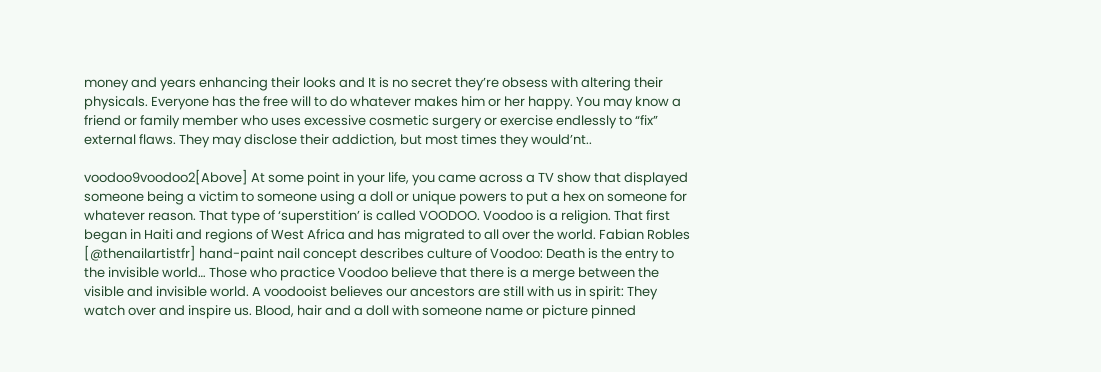money and years enhancing their looks and It is no secret they’re obsess with altering their physicals. Everyone has the free will to do whatever makes him or her happy. You may know a friend or family member who uses excessive cosmetic surgery or exercise endlessly to “fix” external flaws. They may disclose their addiction, but most times they would’nt..

voodoo9voodoo2[Above] At some point in your life, you came across a TV show that displayed someone being a victim to someone using a doll or unique powers to put a hex on someone for whatever reason. That type of ‘superstition’ is called VOODOO. Voodoo is a religion. That first began in Haiti and regions of West Africa and has migrated to all over the world. Fabian Robles [@thenailartistfr] hand-paint nail concept describes culture of Voodoo: Death is the entry to the invisible world… Those who practice Voodoo believe that there is a merge between the visible and invisible world. A voodooist believes our ancestors are still with us in spirit: They watch over and inspire us. Blood, hair and a doll with someone name or picture pinned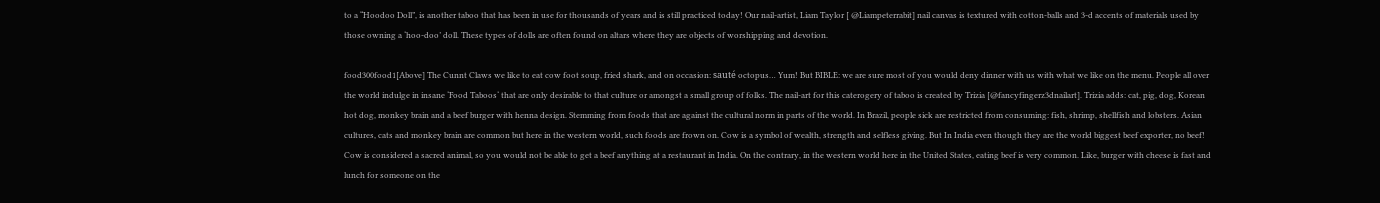to a “Hoodoo Doll”, is another taboo that has been in use for thousands of years and is still practiced today! Our nail-artist, Liam Taylor [ @Liampeterrabit] nail canvas is textured with cotton-balls and 3-d accents of materials used by those owning a ‘hoo-doo’ doll. These types of dolls are often found on altars where they are objects of worshipping and devotion.

food300food1[Above] The Cunnt Claws we like to eat cow foot soup, fried shark, and on occasion: sauté octopus… Yum! But BIBLE: we are sure most of you would deny dinner with us with what we like on the menu. People all over the world indulge in insane ‘Food Taboos‘ that are only desirable to that culture or amongst a small group of folks. The nail-art for this caterogery of taboo is created by Trizia [@fancyfingerz3dnailart]. Trizia adds: cat, pig, dog, Korean hot dog, monkey brain and a beef burger with henna design. Stemming from foods that are against the cultural norm in parts of the world. In Brazil, people sick are restricted from consuming: fish, shrimp, shellfish and lobsters. Asian cultures, cats and monkey brain are common but here in the western world, such foods are frown on. Cow is a symbol of wealth, strength and selfless giving. But In India even though they are the world biggest beef exporter, no beef! Cow is considered a sacred animal, so you would not be able to get a beef anything at a restaurant in India. On the contrary, in the western world here in the United States, eating beef is very common. Like, burger with cheese is fast and lunch for someone on the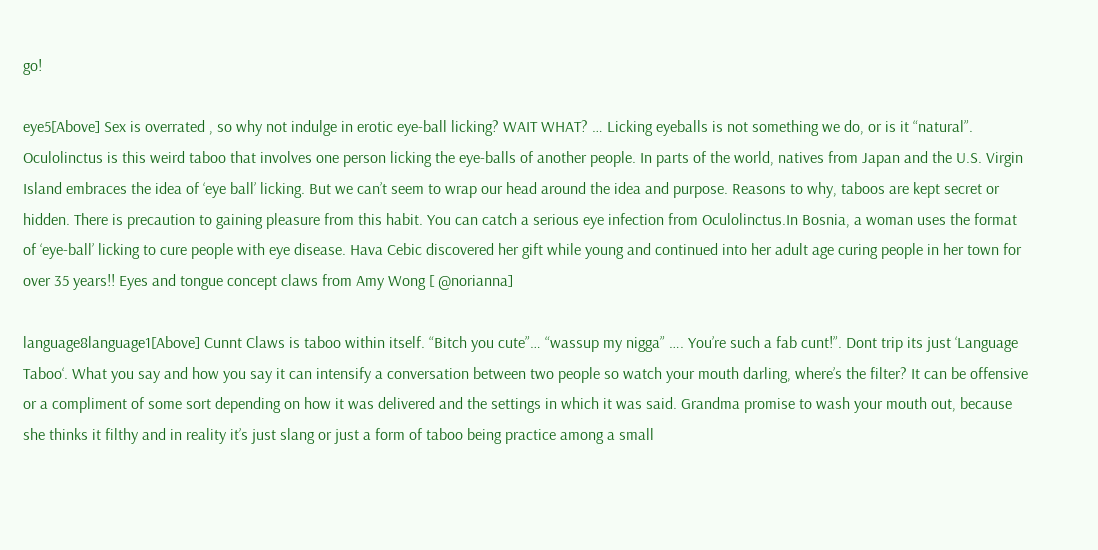go!

eye5[Above] Sex is overrated , so why not indulge in erotic eye-ball licking? WAIT WHAT? … Licking eyeballs is not something we do, or is it “natural”. Oculolinctus is this weird taboo that involves one person licking the eye-balls of another people. In parts of the world, natives from Japan and the U.S. Virgin Island embraces the idea of ‘eye ball’ licking. But we can’t seem to wrap our head around the idea and purpose. Reasons to why, taboos are kept secret or hidden. There is precaution to gaining pleasure from this habit. You can catch a serious eye infection from Oculolinctus.In Bosnia, a woman uses the format of ‘eye-ball’ licking to cure people with eye disease. Hava Cebic discovered her gift while young and continued into her adult age curing people in her town for over 35 years!! Eyes and tongue concept claws from Amy Wong [ @norianna]

language8language1[Above] Cunnt Claws is taboo within itself. “Bitch you cute”… “wassup my nigga” …. You’re such a fab cunt!”. Dont trip its just ‘Language Taboo‘. What you say and how you say it can intensify a conversation between two people so watch your mouth darling, where’s the filter? It can be offensive or a compliment of some sort depending on how it was delivered and the settings in which it was said. Grandma promise to wash your mouth out, because she thinks it filthy and in reality it’s just slang or just a form of taboo being practice among a small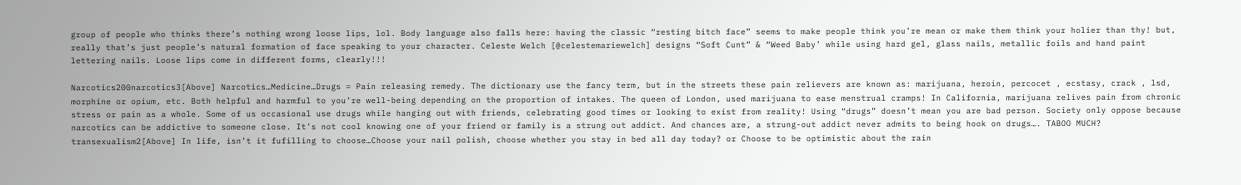group of people who thinks there’s nothing wrong loose lips, lol. Body language also falls here: having the classic “resting bitch face” seems to make people think you’re mean or make them think your holier than thy! but, really that’s just people’s natural formation of face speaking to your character. Celeste Welch [@celestemariewelch] designs “Soft Cunt” & “Weed Baby’ while using hard gel, glass nails, metallic foils and hand paint lettering nails. Loose lips come in different forms, clearly!!!

Narcotics200narcotics3[Above] Narcotics…Medicine…Drugs = Pain releasing remedy. The dictionary use the fancy term, but in the streets these pain relievers are known as: marijuana, heroin, percocet , ecstasy, crack , lsd, morphine or opium, etc. Both helpful and harmful to you’re well-being depending on the proportion of intakes. The queen of London, used marijuana to ease menstrual cramps! In California, marijuana relives pain from chronic stress or pain as a whole. Some of us occasional use drugs while hanging out with friends, celebrating good times or looking to exist from reality! Using “drugs” doesn’t mean you are bad person. Society only oppose because narcotics can be addictive to someone close. It’s not cool knowing one of your friend or family is a strung out addict. And chances are, a strung-out addict never admits to being hook on drugs…. TABOO MUCH?
transexualism2[Above] In life, isn’t it fufilling to choose…Choose your nail polish, choose whether you stay in bed all day today? or Choose to be optimistic about the rain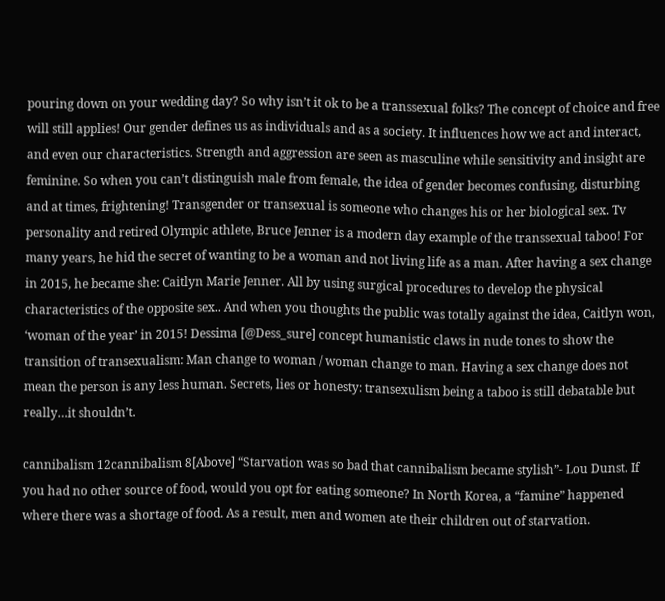pouring down on your wedding day? So why isn’t it ok to be a transsexual folks? The concept of choice and free will still applies! Our gender defines us as individuals and as a society. It influences how we act and interact, and even our characteristics. Strength and aggression are seen as masculine while sensitivity and insight are feminine. So when you can’t distinguish male from female, the idea of gender becomes confusing, disturbing and at times, frightening! Transgender or transexual is someone who changes his or her biological sex. Tv personality and retired Olympic athlete, Bruce Jenner is a modern day example of the transsexual taboo! For many years, he hid the secret of wanting to be a woman and not living life as a man. After having a sex change in 2015, he became she: Caitlyn Marie Jenner. All by using surgical procedures to develop the physical characteristics of the opposite sex.. And when you thoughts the public was totally against the idea, Caitlyn won, ‘woman of the year’ in 2015! Dessima [@Dess_sure] concept humanistic claws in nude tones to show the transition of transexualism: Man change to woman / woman change to man. Having a sex change does not mean the person is any less human. Secrets, lies or honesty: transexulism being a taboo is still debatable but really…it shouldn’t.

cannibalism 12cannibalism 8[Above] “Starvation was so bad that cannibalism became stylish”- Lou Dunst. If you had no other source of food, would you opt for eating someone? In North Korea, a “famine” happened where there was a shortage of food. As a result, men and women ate their children out of starvation.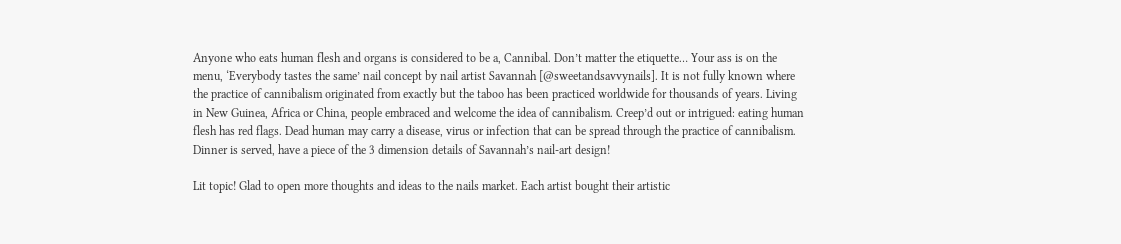Anyone who eats human flesh and organs is considered to be a, Cannibal. Don’t matter the etiquette… Your ass is on the menu, ‘Everybody tastes the same’ nail concept by nail artist Savannah [@sweetandsavvynails]. It is not fully known where the practice of cannibalism originated from exactly but the taboo has been practiced worldwide for thousands of years. Living in New Guinea, Africa or China, people embraced and welcome the idea of cannibalism. Creep’d out or intrigued: eating human flesh has red flags. Dead human may carry a disease, virus or infection that can be spread through the practice of cannibalism. Dinner is served, have a piece of the 3 dimension details of Savannah’s nail-art design!

Lit topic! Glad to open more thoughts and ideas to the nails market. Each artist bought their artistic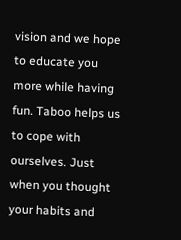vision and we hope to educate you more while having fun. Taboo helps us to cope with ourselves. Just when you thought your habits and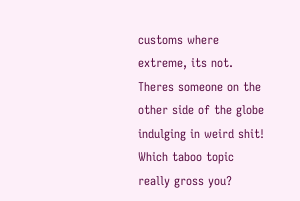customs where extreme, its not. Theres someone on the other side of the globe indulging in weird shit!
Which taboo topic really gross you?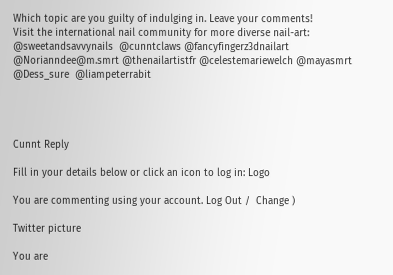Which topic are you guilty of indulging in. Leave your comments!
Visit the international nail community for more diverse nail-art: @sweetandsavvynails  @cunntclaws @fancyfingerz3dnailart @Norianndee@m.smrt @thenailartistfr @celestemariewelch @mayasmrt  @Dess_sure  @liampeterrabit




Cunnt Reply

Fill in your details below or click an icon to log in: Logo

You are commenting using your account. Log Out /  Change )

Twitter picture

You are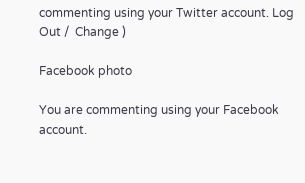commenting using your Twitter account. Log Out /  Change )

Facebook photo

You are commenting using your Facebook account.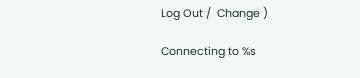Log Out /  Change )

Connecting to %s